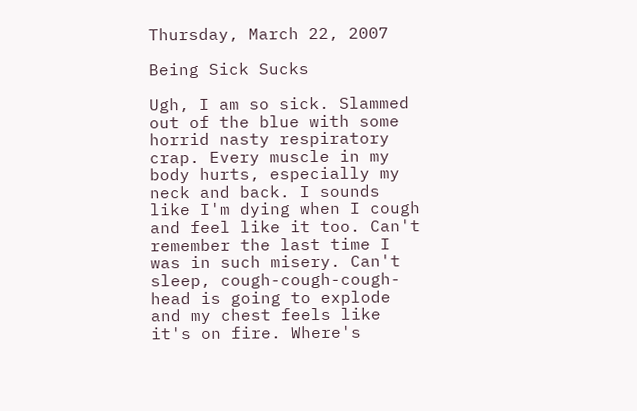Thursday, March 22, 2007

Being Sick Sucks

Ugh, I am so sick. Slammed out of the blue with some horrid nasty respiratory crap. Every muscle in my body hurts, especially my neck and back. I sounds like I'm dying when I cough and feel like it too. Can't remember the last time I was in such misery. Can't sleep, cough-cough-cough- head is going to explode and my chest feels like it's on fire. Where's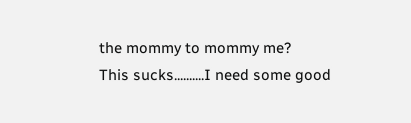the mommy to mommy me?
This sucks..........I need some good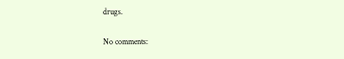drugs.

No comments: